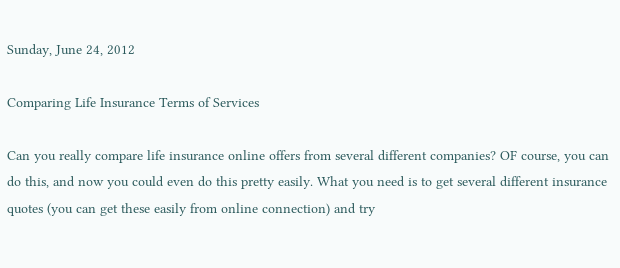Sunday, June 24, 2012

Comparing Life Insurance Terms of Services

Can you really compare life insurance online offers from several different companies? OF course, you can do this, and now you could even do this pretty easily. What you need is to get several different insurance quotes (you can get these easily from online connection) and try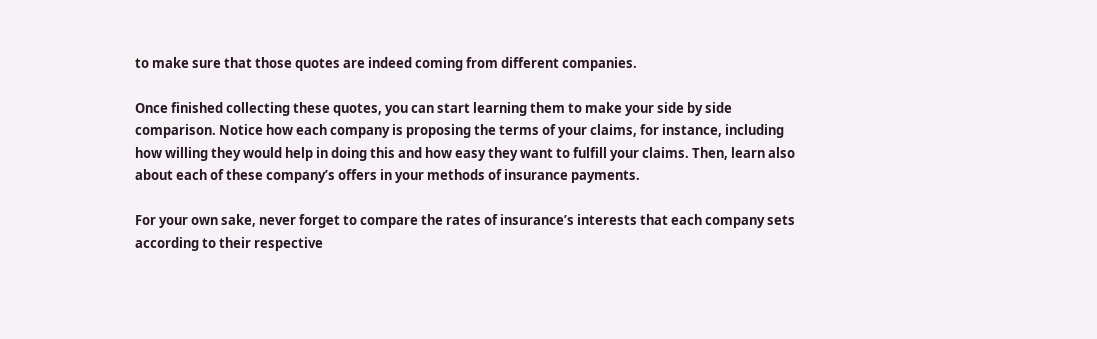to make sure that those quotes are indeed coming from different companies.

Once finished collecting these quotes, you can start learning them to make your side by side comparison. Notice how each company is proposing the terms of your claims, for instance, including how willing they would help in doing this and how easy they want to fulfill your claims. Then, learn also about each of these company’s offers in your methods of insurance payments.

For your own sake, never forget to compare the rates of insurance’s interests that each company sets according to their respective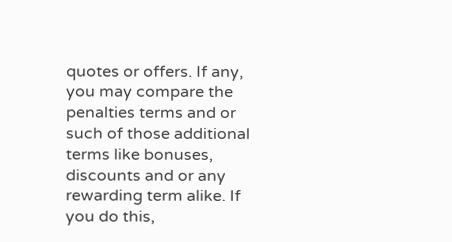quotes or offers. If any, you may compare the penalties terms and or such of those additional terms like bonuses, discounts and or any rewarding term alike. If you do this,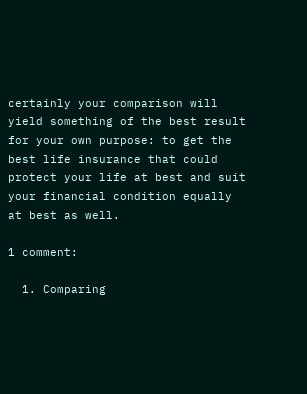certainly your comparison will yield something of the best result for your own purpose: to get the best life insurance that could protect your life at best and suit your financial condition equally at best as well.

1 comment:

  1. Comparing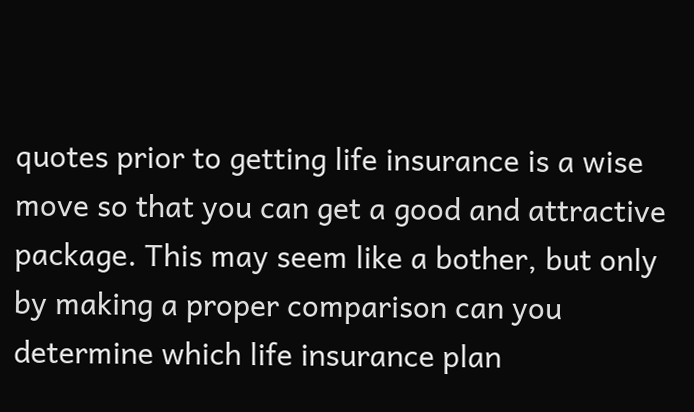quotes prior to getting life insurance is a wise move so that you can get a good and attractive package. This may seem like a bother, but only by making a proper comparison can you determine which life insurance plan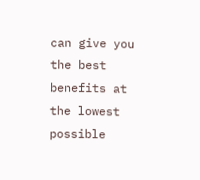can give you the best benefits at the lowest possible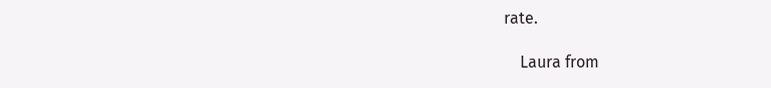rate.

    Laura from